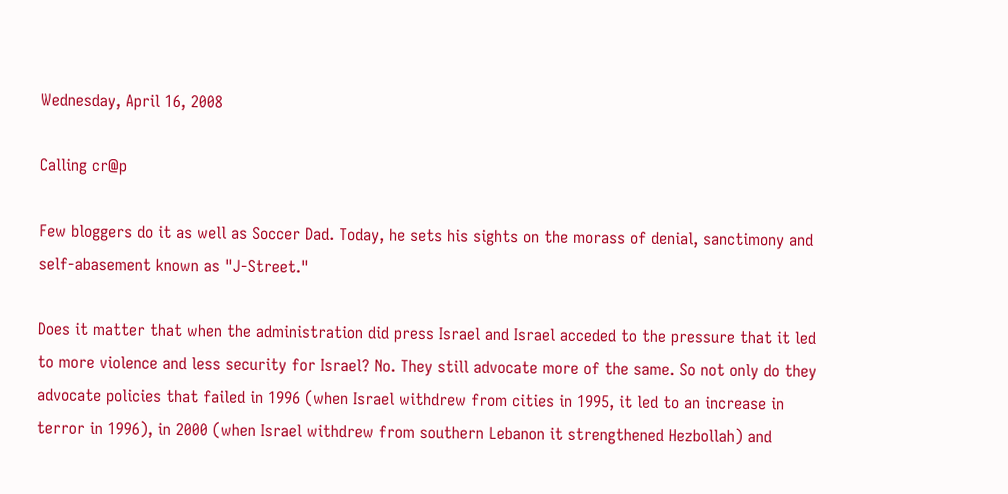Wednesday, April 16, 2008

Calling cr@p

Few bloggers do it as well as Soccer Dad. Today, he sets his sights on the morass of denial, sanctimony and self-abasement known as "J-Street."

Does it matter that when the administration did press Israel and Israel acceded to the pressure that it led to more violence and less security for Israel? No. They still advocate more of the same. So not only do they advocate policies that failed in 1996 (when Israel withdrew from cities in 1995, it led to an increase in terror in 1996), in 2000 (when Israel withdrew from southern Lebanon it strengthened Hezbollah) and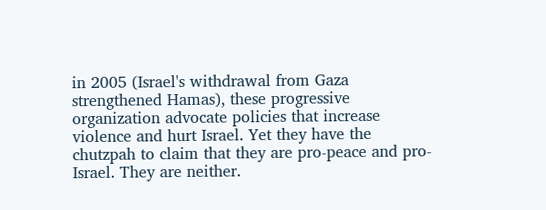in 2005 (Israel's withdrawal from Gaza strengthened Hamas), these progressive organization advocate policies that increase violence and hurt Israel. Yet they have the chutzpah to claim that they are pro-peace and pro-Israel. They are neither.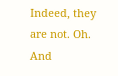Indeed, they are not. Oh. And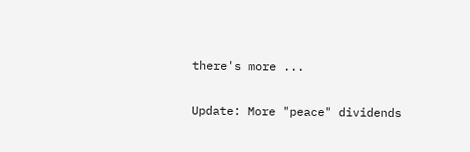there's more ...

Update: More "peace" dividends